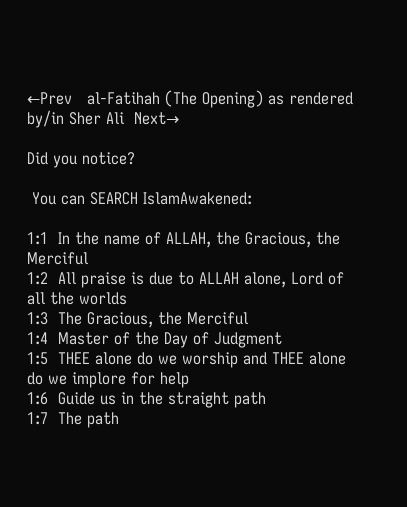←Prev   al-Fatihah (The Opening) as rendered by/in Sher Ali  Next→

Did you notice?

 You can SEARCH IslamAwakened:

1:1  In the name of ALLAH, the Gracious, the Merciful
1:2  All praise is due to ALLAH alone, Lord of all the worlds
1:3  The Gracious, the Merciful
1:4  Master of the Day of Judgment
1:5  THEE alone do we worship and THEE alone do we implore for help
1:6  Guide us in the straight path
1:7  The path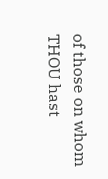of those on whom THOU hast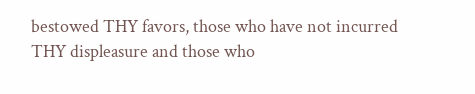bestowed THY favors, those who have not incurred THY displeasure and those who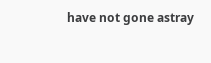have not gone astray